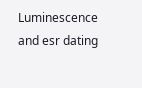Luminescence and esr dating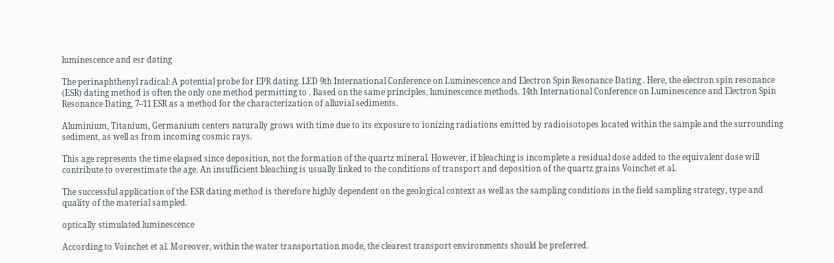luminescence and esr dating

The perinaphthenyl radical: A potential probe for EPR dating. LED 9th International Conference on Luminescence and Electron Spin Resonance Dating . Here, the electron spin resonance (ESR) dating method is often the only one method permitting to . Based on the same principles, luminescence methods. 14th International Conference on Luminescence and Electron Spin Resonance Dating, 7–11 ESR as a method for the characterization of alluvial sediments.

Aluminium, Titanium, Germanium centers naturally grows with time due to its exposure to ionizing radiations emitted by radioisotopes located within the sample and the surrounding sediment, as well as from incoming cosmic rays.

This age represents the time elapsed since deposition, not the formation of the quartz mineral. However, if bleaching is incomplete a residual dose added to the equivalent dose will contribute to overestimate the age. An insufficient bleaching is usually linked to the conditions of transport and deposition of the quartz grains Voinchet et al.

The successful application of the ESR dating method is therefore highly dependent on the geological context as well as the sampling conditions in the field sampling strategy, type and quality of the material sampled.

optically stimulated luminescence

According to Voinchet et al. Moreover, within the water transportation mode, the clearest transport environments should be preferred.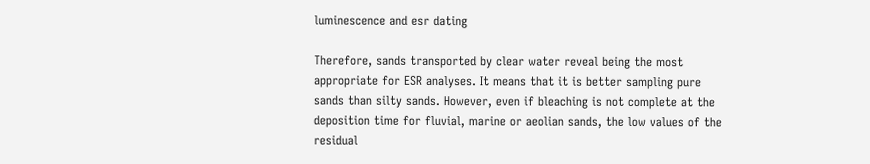luminescence and esr dating

Therefore, sands transported by clear water reveal being the most appropriate for ESR analyses. It means that it is better sampling pure sands than silty sands. However, even if bleaching is not complete at the deposition time for fluvial, marine or aeolian sands, the low values of the residual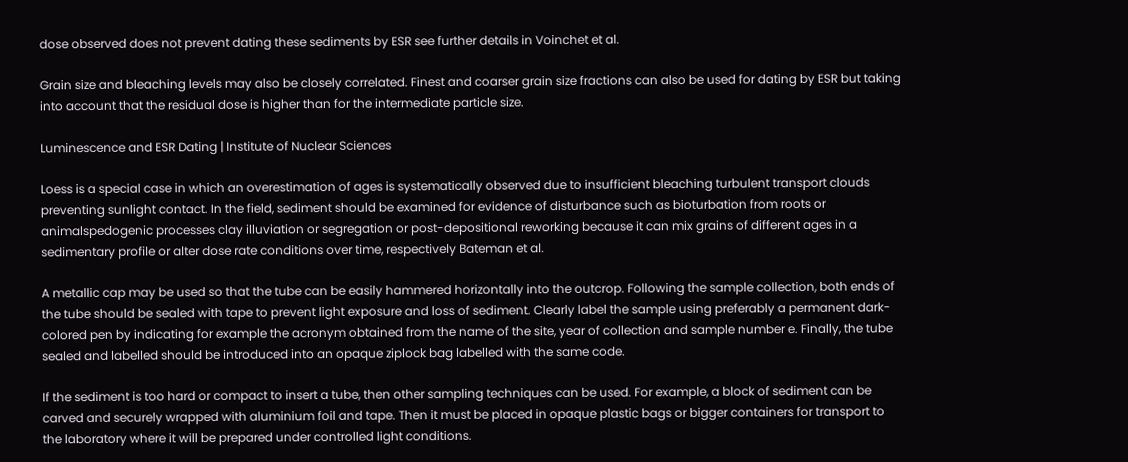dose observed does not prevent dating these sediments by ESR see further details in Voinchet et al.

Grain size and bleaching levels may also be closely correlated. Finest and coarser grain size fractions can also be used for dating by ESR but taking into account that the residual dose is higher than for the intermediate particle size.

Luminescence and ESR Dating | Institute of Nuclear Sciences

Loess is a special case in which an overestimation of ages is systematically observed due to insufficient bleaching turbulent transport clouds preventing sunlight contact. In the field, sediment should be examined for evidence of disturbance such as bioturbation from roots or animalspedogenic processes clay illuviation or segregation or post-depositional reworking because it can mix grains of different ages in a sedimentary profile or alter dose rate conditions over time, respectively Bateman et al.

A metallic cap may be used so that the tube can be easily hammered horizontally into the outcrop. Following the sample collection, both ends of the tube should be sealed with tape to prevent light exposure and loss of sediment. Clearly label the sample using preferably a permanent dark-colored pen by indicating for example the acronym obtained from the name of the site, year of collection and sample number e. Finally, the tube sealed and labelled should be introduced into an opaque ziplock bag labelled with the same code.

If the sediment is too hard or compact to insert a tube, then other sampling techniques can be used. For example, a block of sediment can be carved and securely wrapped with aluminium foil and tape. Then it must be placed in opaque plastic bags or bigger containers for transport to the laboratory where it will be prepared under controlled light conditions.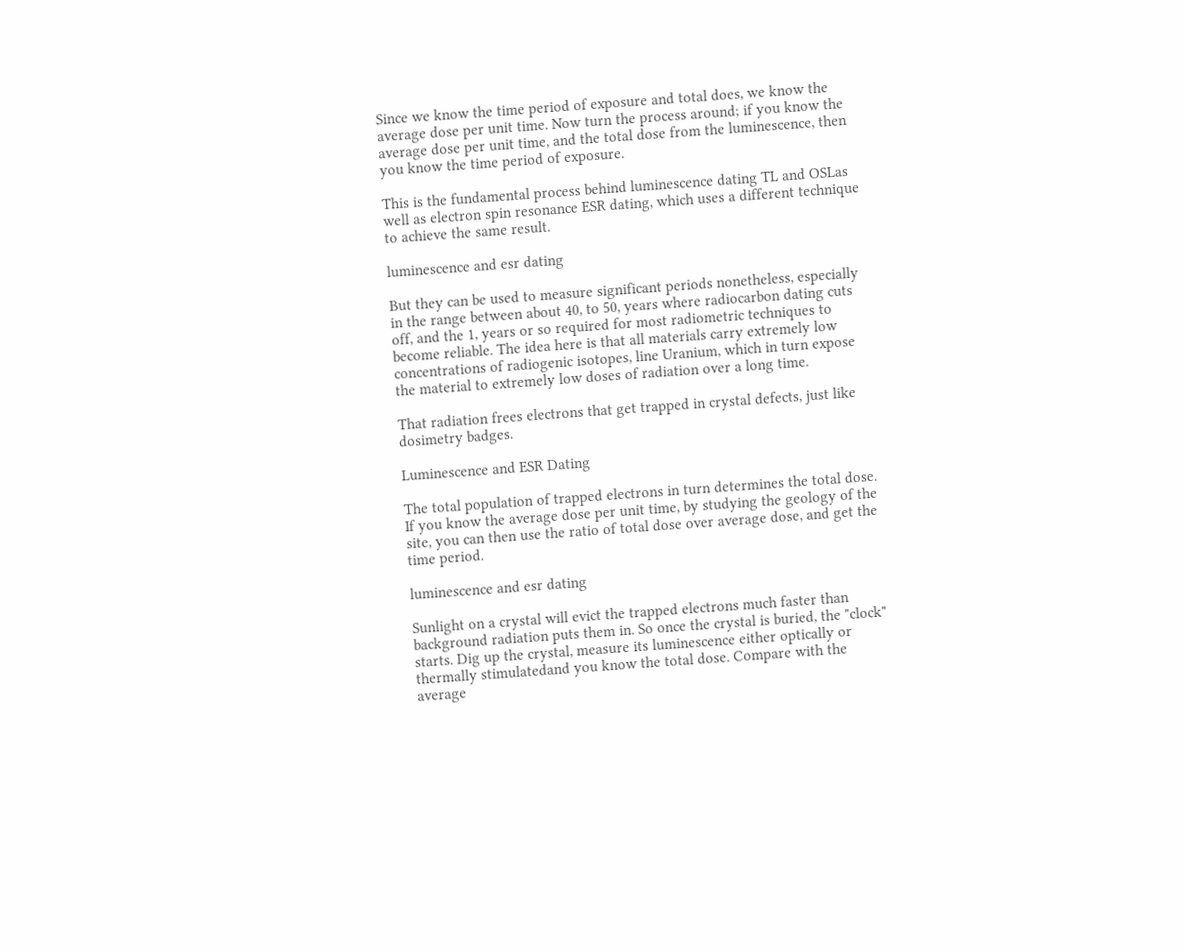Since we know the time period of exposure and total does, we know the average dose per unit time. Now turn the process around; if you know the average dose per unit time, and the total dose from the luminescence, then you know the time period of exposure.

This is the fundamental process behind luminescence dating TL and OSLas well as electron spin resonance ESR dating, which uses a different technique to achieve the same result.

luminescence and esr dating

But they can be used to measure significant periods nonetheless, especially in the range between about 40, to 50, years where radiocarbon dating cuts off, and the 1, years or so required for most radiometric techniques to become reliable. The idea here is that all materials carry extremely low concentrations of radiogenic isotopes, line Uranium, which in turn expose the material to extremely low doses of radiation over a long time.

That radiation frees electrons that get trapped in crystal defects, just like dosimetry badges.

Luminescence and ESR Dating

The total population of trapped electrons in turn determines the total dose. If you know the average dose per unit time, by studying the geology of the site, you can then use the ratio of total dose over average dose, and get the time period.

luminescence and esr dating

Sunlight on a crystal will evict the trapped electrons much faster than background radiation puts them in. So once the crystal is buried, the "clock" starts. Dig up the crystal, measure its luminescence either optically or thermally stimulatedand you know the total dose. Compare with the average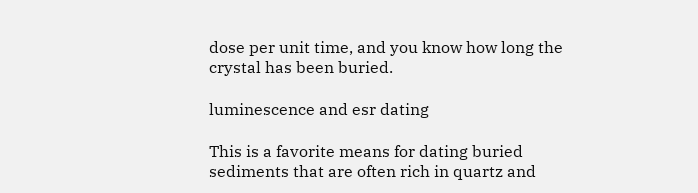dose per unit time, and you know how long the crystal has been buried.

luminescence and esr dating

This is a favorite means for dating buried sediments that are often rich in quartz and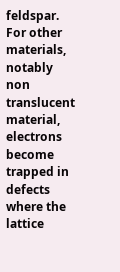feldspar. For other materials, notably non translucent material, electrons become trapped in defects where the lattice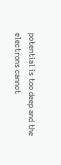potential is too deep and the electrons cannot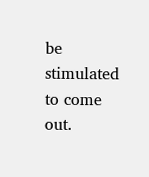be stimulated to come out.